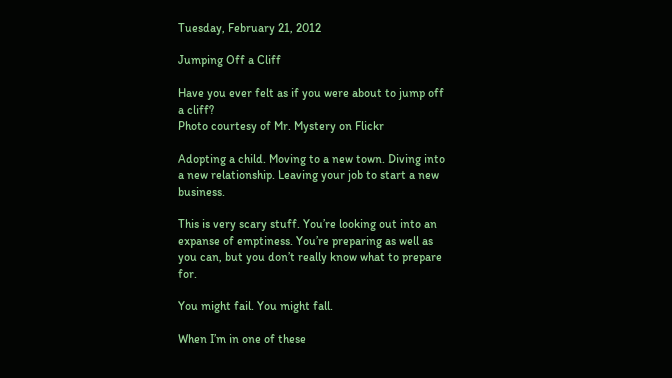Tuesday, February 21, 2012

Jumping Off a Cliff

Have you ever felt as if you were about to jump off a cliff?
Photo courtesy of Mr. Mystery on Flickr

Adopting a child. Moving to a new town. Diving into a new relationship. Leaving your job to start a new business.

This is very scary stuff. You’re looking out into an expanse of emptiness. You’re preparing as well as you can, but you don’t really know what to prepare for.

You might fail. You might fall.

When I’m in one of these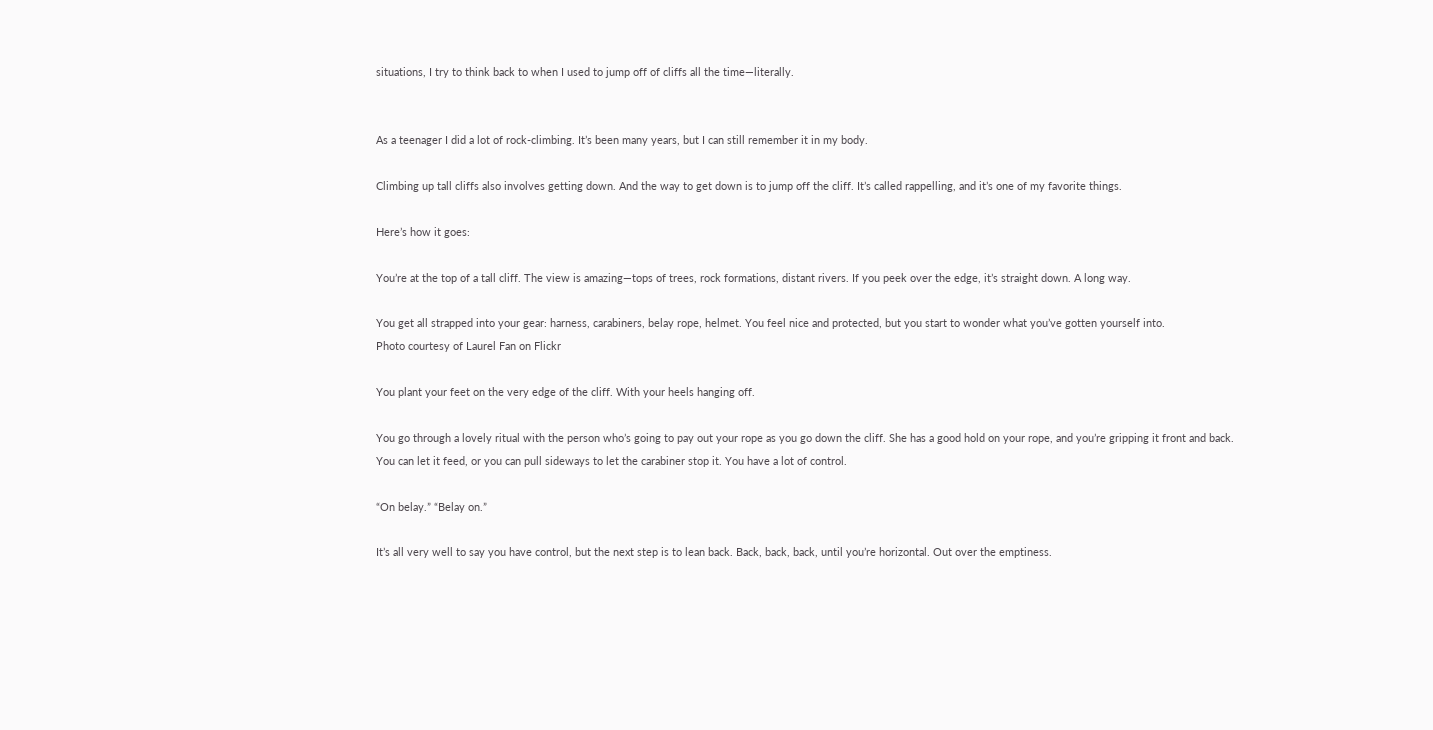situations, I try to think back to when I used to jump off of cliffs all the time—literally.


As a teenager I did a lot of rock-climbing. It’s been many years, but I can still remember it in my body.

Climbing up tall cliffs also involves getting down. And the way to get down is to jump off the cliff. It’s called rappelling, and it’s one of my favorite things.

Here’s how it goes:

You’re at the top of a tall cliff. The view is amazing—tops of trees, rock formations, distant rivers. If you peek over the edge, it’s straight down. A long way.

You get all strapped into your gear: harness, carabiners, belay rope, helmet. You feel nice and protected, but you start to wonder what you’ve gotten yourself into.
Photo courtesy of Laurel Fan on Flickr

You plant your feet on the very edge of the cliff. With your heels hanging off.

You go through a lovely ritual with the person who’s going to pay out your rope as you go down the cliff. She has a good hold on your rope, and you’re gripping it front and back. You can let it feed, or you can pull sideways to let the carabiner stop it. You have a lot of control.

“On belay.” “Belay on.”

It’s all very well to say you have control, but the next step is to lean back. Back, back, back, until you’re horizontal. Out over the emptiness.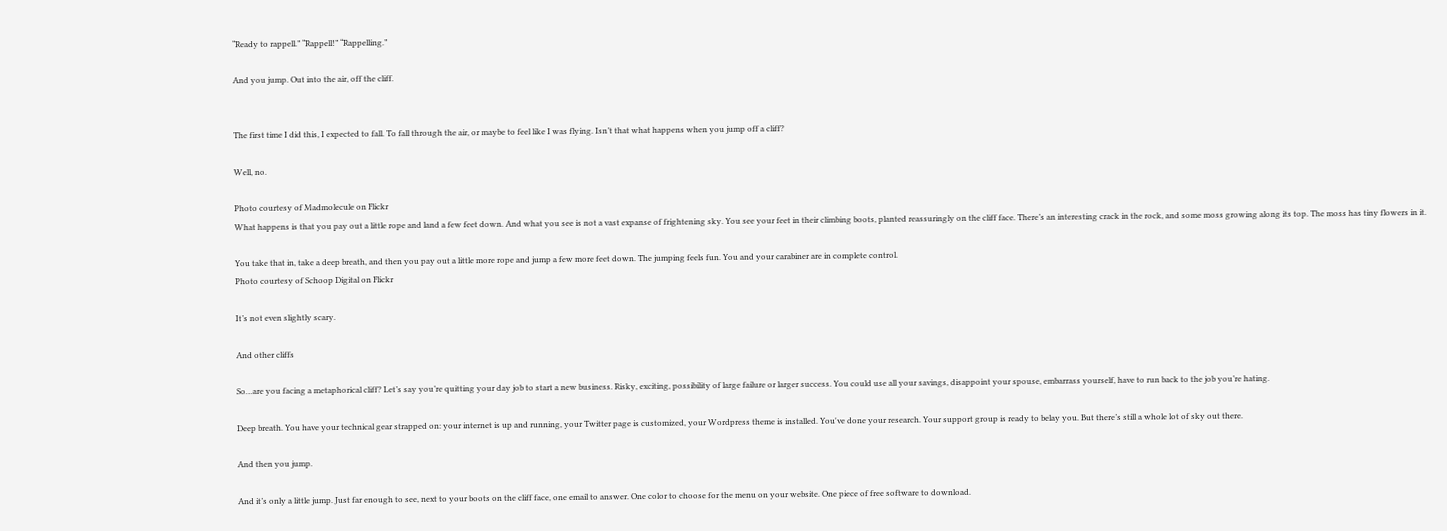“Ready to rappell.” “Rappell!” “Rappelling.”

And you jump. Out into the air, off the cliff.


The first time I did this, I expected to fall. To fall through the air, or maybe to feel like I was flying. Isn’t that what happens when you jump off a cliff?

Well, no.

Photo courtesy of Madmolecule on Flickr
What happens is that you pay out a little rope and land a few feet down. And what you see is not a vast expanse of frightening sky. You see your feet in their climbing boots, planted reassuringly on the cliff face. There’s an interesting crack in the rock, and some moss growing along its top. The moss has tiny flowers in it.

You take that in, take a deep breath, and then you pay out a little more rope and jump a few more feet down. The jumping feels fun. You and your carabiner are in complete control.
Photo courtesy of Schoop Digital on Flickr

It’s not even slightly scary.

And other cliffs

So…are you facing a metaphorical cliff? Let’s say you’re quitting your day job to start a new business. Risky, exciting, possibility of large failure or larger success. You could use all your savings, disappoint your spouse, embarrass yourself, have to run back to the job you’re hating.

Deep breath. You have your technical gear strapped on: your internet is up and running, your Twitter page is customized, your Wordpress theme is installed. You've done your research. Your support group is ready to belay you. But there’s still a whole lot of sky out there.

And then you jump.

And it’s only a little jump. Just far enough to see, next to your boots on the cliff face, one email to answer. One color to choose for the menu on your website. One piece of free software to download.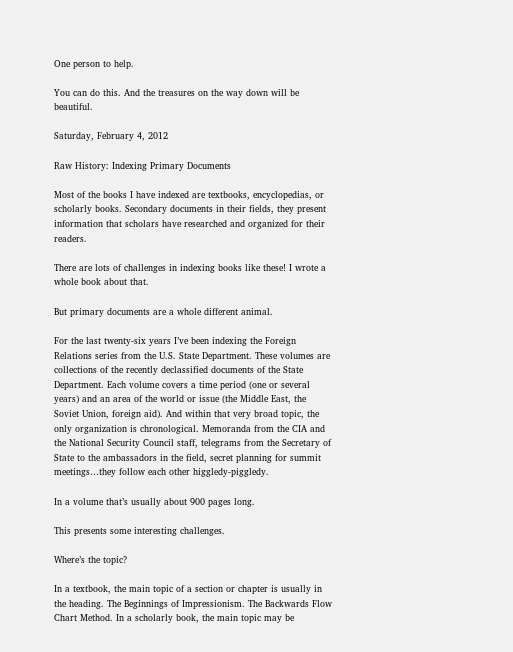One person to help.

You can do this. And the treasures on the way down will be beautiful.

Saturday, February 4, 2012

Raw History: Indexing Primary Documents

Most of the books I have indexed are textbooks, encyclopedias, or scholarly books. Secondary documents in their fields, they present information that scholars have researched and organized for their readers.

There are lots of challenges in indexing books like these! I wrote a whole book about that.

But primary documents are a whole different animal.

For the last twenty-six years I’ve been indexing the Foreign Relations series from the U.S. State Department. These volumes are collections of the recently declassified documents of the State Department. Each volume covers a time period (one or several years) and an area of the world or issue (the Middle East, the Soviet Union, foreign aid). And within that very broad topic, the only organization is chronological. Memoranda from the CIA and the National Security Council staff, telegrams from the Secretary of State to the ambassadors in the field, secret planning for summit meetings…they follow each other higgledy-piggledy.

In a volume that’s usually about 900 pages long.

This presents some interesting challenges.

Where’s the topic?

In a textbook, the main topic of a section or chapter is usually in the heading. The Beginnings of Impressionism. The Backwards Flow Chart Method. In a scholarly book, the main topic may be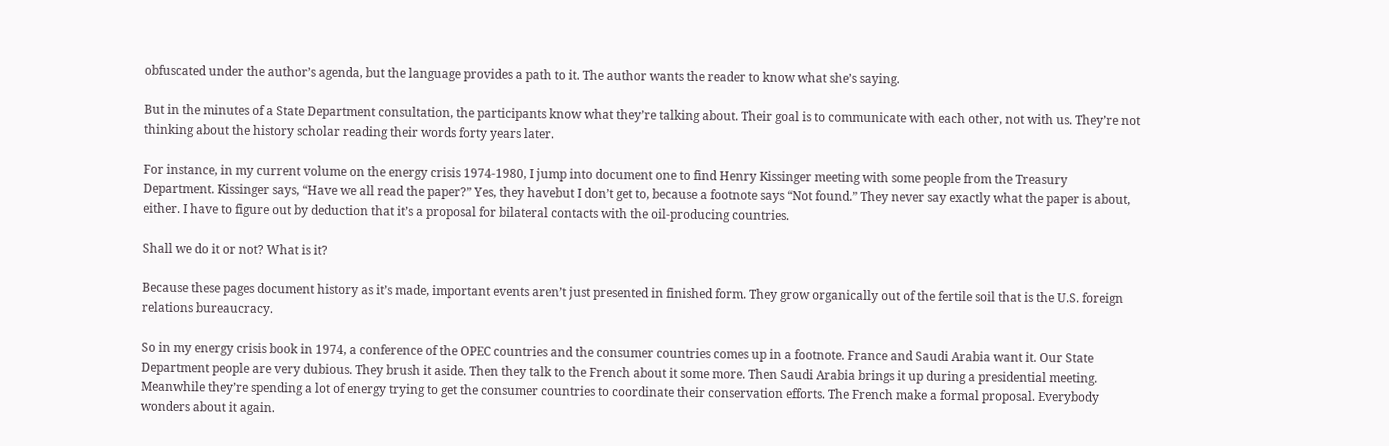obfuscated under the author’s agenda, but the language provides a path to it. The author wants the reader to know what she’s saying.

But in the minutes of a State Department consultation, the participants know what they’re talking about. Their goal is to communicate with each other, not with us. They’re not thinking about the history scholar reading their words forty years later.

For instance, in my current volume on the energy crisis 1974-1980, I jump into document one to find Henry Kissinger meeting with some people from the Treasury Department. Kissinger says, “Have we all read the paper?” Yes, they havebut I don’t get to, because a footnote says “Not found.” They never say exactly what the paper is about, either. I have to figure out by deduction that it’s a proposal for bilateral contacts with the oil-producing countries.

Shall we do it or not? What is it?

Because these pages document history as it’s made, important events aren’t just presented in finished form. They grow organically out of the fertile soil that is the U.S. foreign relations bureaucracy.

So in my energy crisis book in 1974, a conference of the OPEC countries and the consumer countries comes up in a footnote. France and Saudi Arabia want it. Our State Department people are very dubious. They brush it aside. Then they talk to the French about it some more. Then Saudi Arabia brings it up during a presidential meeting. Meanwhile they’re spending a lot of energy trying to get the consumer countries to coordinate their conservation efforts. The French make a formal proposal. Everybody wonders about it again.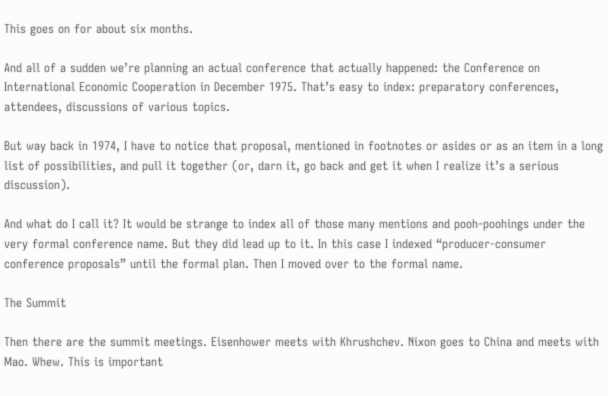This goes on for about six months.

And all of a sudden we’re planning an actual conference that actually happened: the Conference on International Economic Cooperation in December 1975. That’s easy to index: preparatory conferences, attendees, discussions of various topics.

But way back in 1974, I have to notice that proposal, mentioned in footnotes or asides or as an item in a long list of possibilities, and pull it together (or, darn it, go back and get it when I realize it’s a serious discussion).

And what do I call it? It would be strange to index all of those many mentions and pooh-poohings under the very formal conference name. But they did lead up to it. In this case I indexed “producer-consumer conference proposals” until the formal plan. Then I moved over to the formal name.

The Summit

Then there are the summit meetings. Eisenhower meets with Khrushchev. Nixon goes to China and meets with Mao. Whew. This is important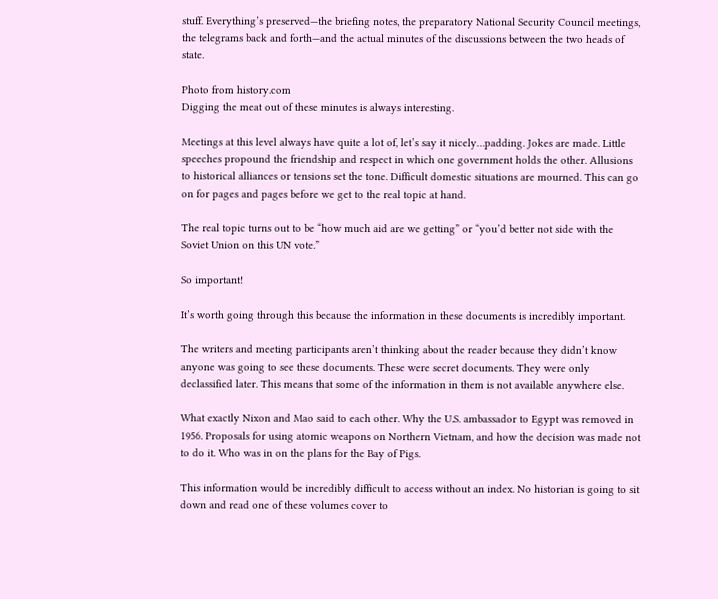stuff. Everything’s preserved—the briefing notes, the preparatory National Security Council meetings, the telegrams back and forth—and the actual minutes of the discussions between the two heads of state.

Photo from history.com
Digging the meat out of these minutes is always interesting.

Meetings at this level always have quite a lot of, let’s say it nicely…padding. Jokes are made. Little speeches propound the friendship and respect in which one government holds the other. Allusions to historical alliances or tensions set the tone. Difficult domestic situations are mourned. This can go on for pages and pages before we get to the real topic at hand.

The real topic turns out to be “how much aid are we getting” or “you’d better not side with the Soviet Union on this UN vote.”

So important!

It’s worth going through this because the information in these documents is incredibly important.

The writers and meeting participants aren’t thinking about the reader because they didn’t know anyone was going to see these documents. These were secret documents. They were only declassified later. This means that some of the information in them is not available anywhere else.

What exactly Nixon and Mao said to each other. Why the U.S. ambassador to Egypt was removed in 1956. Proposals for using atomic weapons on Northern Vietnam, and how the decision was made not to do it. Who was in on the plans for the Bay of Pigs.

This information would be incredibly difficult to access without an index. No historian is going to sit down and read one of these volumes cover to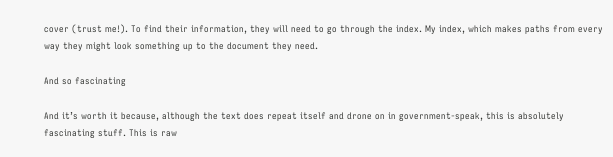cover (trust me!). To find their information, they will need to go through the index. My index, which makes paths from every way they might look something up to the document they need.

And so fascinating

And it’s worth it because, although the text does repeat itself and drone on in government-speak, this is absolutely fascinating stuff. This is raw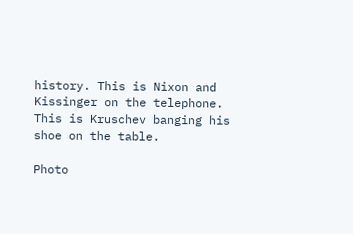history. This is Nixon and Kissinger on the telephone. This is Kruschev banging his shoe on the table.

Photo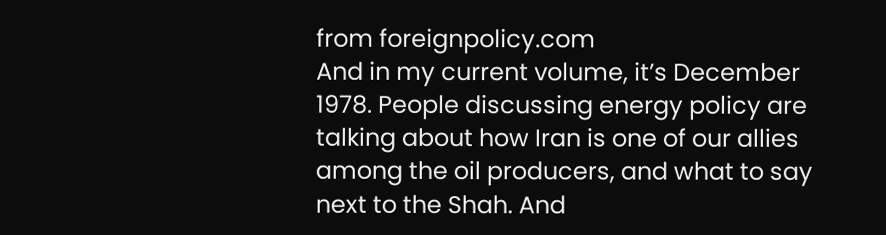from foreignpolicy.com
And in my current volume, it’s December 1978. People discussing energy policy are talking about how Iran is one of our allies among the oil producers, and what to say next to the Shah. And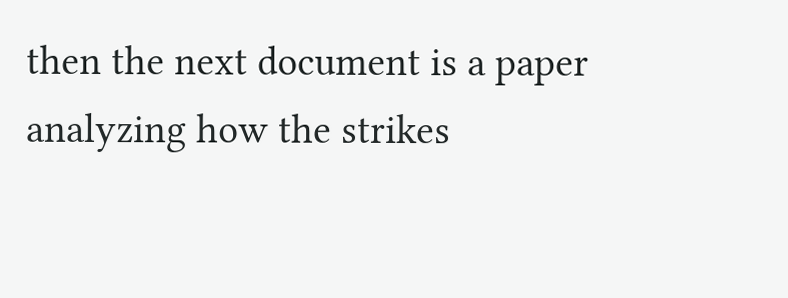then the next document is a paper analyzing how the strikes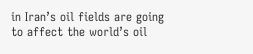in Iran’s oil fields are going to affect the world’s oil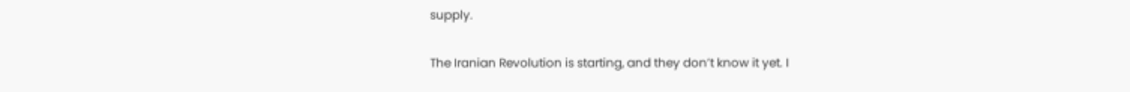supply.

The Iranian Revolution is starting, and they don’t know it yet. I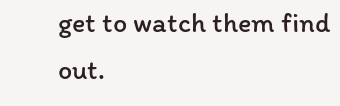get to watch them find out.